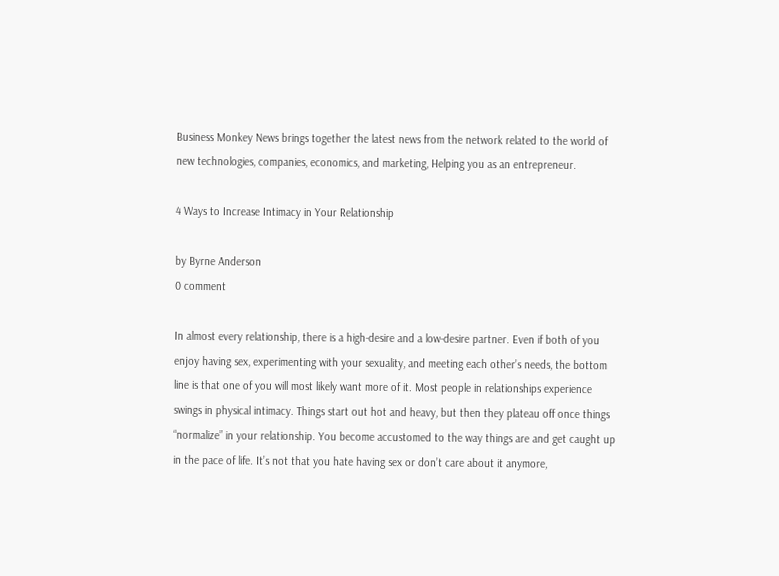Business Monkey News brings together the latest news from the network related to the world of new technologies, companies, economics, and marketing, Helping you as an entrepreneur.

4 Ways to Increase Intimacy in Your Relationship

by Byrne Anderson
0 comment

In almost every relationship, there is a high-desire and a low-desire partner. Even if both of you enjoy having sex, experimenting with your sexuality, and meeting each other’s needs, the bottom line is that one of you will most likely want more of it. Most people in relationships experience swings in physical intimacy. Things start out hot and heavy, but then they plateau off once things “normalize” in your relationship. You become accustomed to the way things are and get caught up in the pace of life. It’s not that you hate having sex or don’t care about it anymore,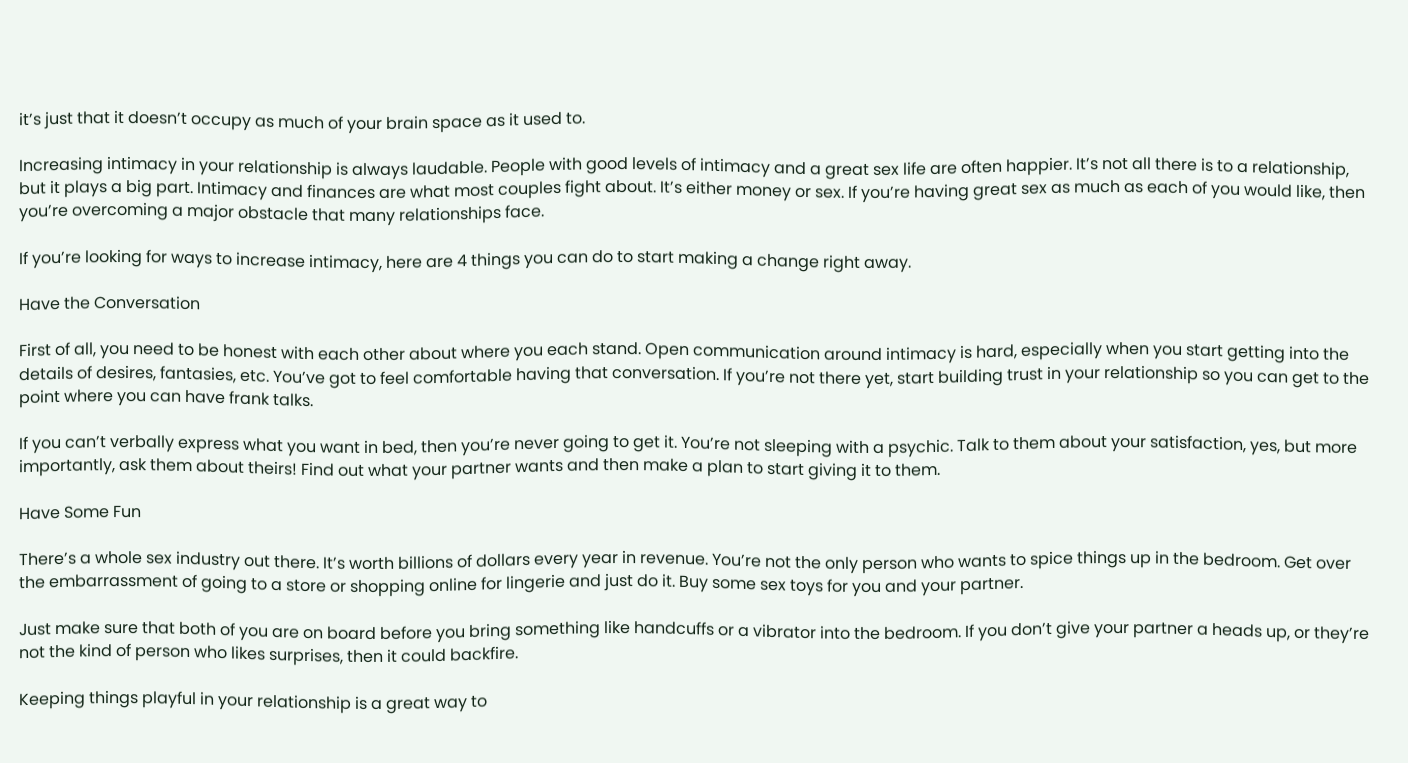it’s just that it doesn’t occupy as much of your brain space as it used to.

Increasing intimacy in your relationship is always laudable. People with good levels of intimacy and a great sex life are often happier. It’s not all there is to a relationship, but it plays a big part. Intimacy and finances are what most couples fight about. It’s either money or sex. If you’re having great sex as much as each of you would like, then you’re overcoming a major obstacle that many relationships face.

If you’re looking for ways to increase intimacy, here are 4 things you can do to start making a change right away.

Have the Conversation

First of all, you need to be honest with each other about where you each stand. Open communication around intimacy is hard, especially when you start getting into the details of desires, fantasies, etc. You’ve got to feel comfortable having that conversation. If you’re not there yet, start building trust in your relationship so you can get to the point where you can have frank talks.

If you can’t verbally express what you want in bed, then you’re never going to get it. You’re not sleeping with a psychic. Talk to them about your satisfaction, yes, but more importantly, ask them about theirs! Find out what your partner wants and then make a plan to start giving it to them.

Have Some Fun

There’s a whole sex industry out there. It’s worth billions of dollars every year in revenue. You’re not the only person who wants to spice things up in the bedroom. Get over the embarrassment of going to a store or shopping online for lingerie and just do it. Buy some sex toys for you and your partner.

Just make sure that both of you are on board before you bring something like handcuffs or a vibrator into the bedroom. If you don’t give your partner a heads up, or they’re not the kind of person who likes surprises, then it could backfire.

Keeping things playful in your relationship is a great way to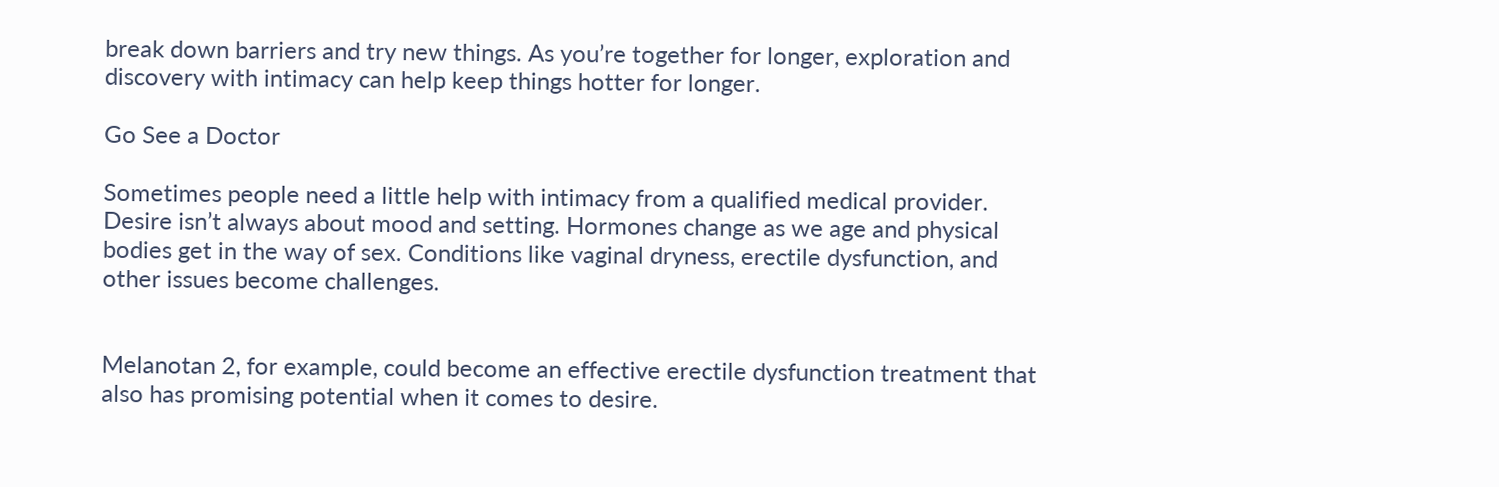break down barriers and try new things. As you’re together for longer, exploration and discovery with intimacy can help keep things hotter for longer.

Go See a Doctor

Sometimes people need a little help with intimacy from a qualified medical provider. Desire isn’t always about mood and setting. Hormones change as we age and physical bodies get in the way of sex. Conditions like vaginal dryness, erectile dysfunction, and other issues become challenges.


Melanotan 2, for example, could become an effective erectile dysfunction treatment that also has promising potential when it comes to desire.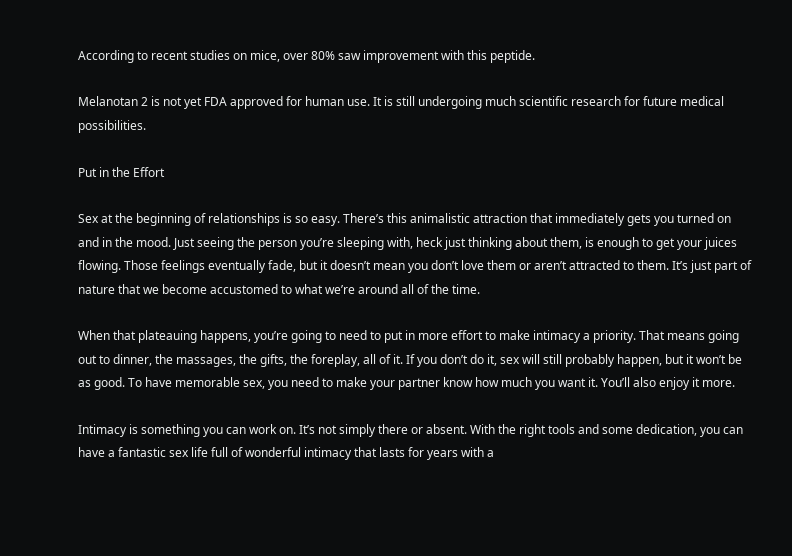According to recent studies on mice, over 80% saw improvement with this peptide.

Melanotan 2 is not yet FDA approved for human use. It is still undergoing much scientific research for future medical possibilities.

Put in the Effort

Sex at the beginning of relationships is so easy. There’s this animalistic attraction that immediately gets you turned on and in the mood. Just seeing the person you’re sleeping with, heck just thinking about them, is enough to get your juices flowing. Those feelings eventually fade, but it doesn’t mean you don’t love them or aren’t attracted to them. It’s just part of nature that we become accustomed to what we’re around all of the time.

When that plateauing happens, you’re going to need to put in more effort to make intimacy a priority. That means going out to dinner, the massages, the gifts, the foreplay, all of it. If you don’t do it, sex will still probably happen, but it won’t be as good. To have memorable sex, you need to make your partner know how much you want it. You’ll also enjoy it more.

Intimacy is something you can work on. It’s not simply there or absent. With the right tools and some dedication, you can have a fantastic sex life full of wonderful intimacy that lasts for years with a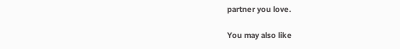partner you love.

You may also like